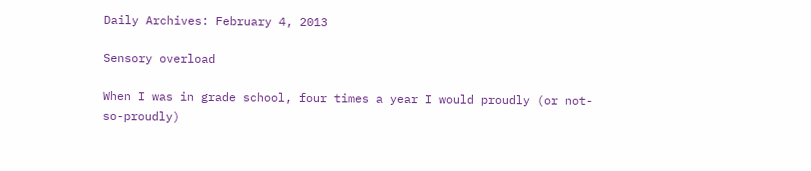Daily Archives: February 4, 2013

Sensory overload

When I was in grade school, four times a year I would proudly (or not-so-proudly)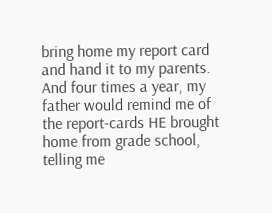bring home my report card and hand it to my parents. And four times a year, my father would remind me of the report-cards HE brought home from grade school, telling me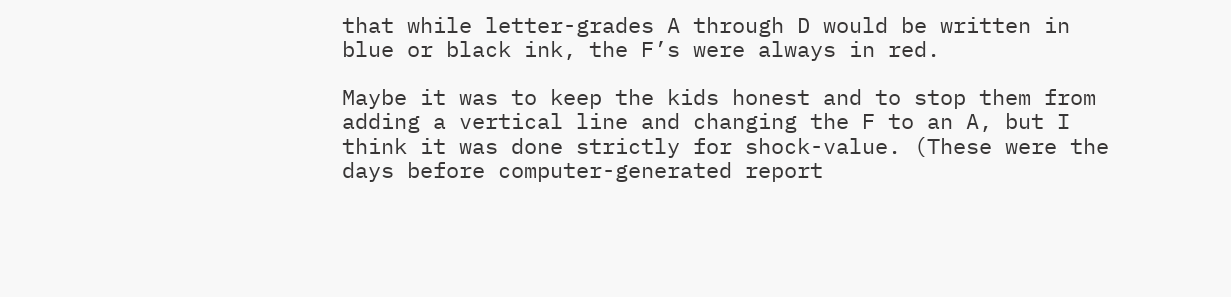that while letter-grades A through D would be written in blue or black ink, the F’s were always in red.

Maybe it was to keep the kids honest and to stop them from adding a vertical line and changing the F to an A, but I think it was done strictly for shock-value. (These were the days before computer-generated report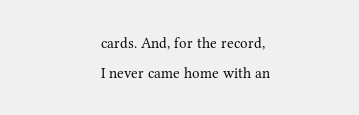cards. And, for the record, I never came home with an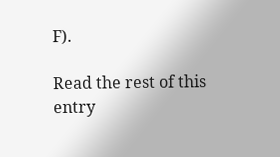F).

Read the rest of this entry